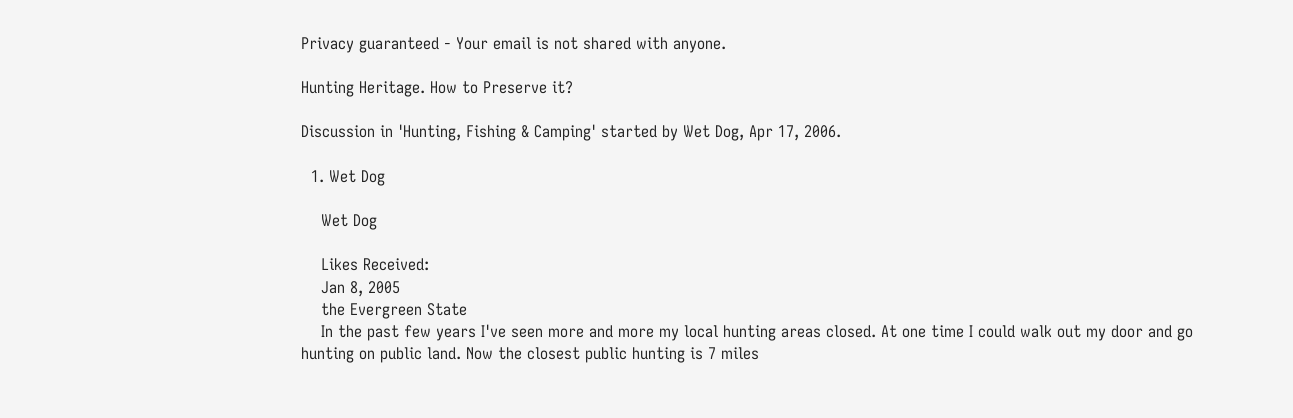Privacy guaranteed - Your email is not shared with anyone.

Hunting Heritage. How to Preserve it?

Discussion in 'Hunting, Fishing & Camping' started by Wet Dog, Apr 17, 2006.

  1. Wet Dog

    Wet Dog

    Likes Received:
    Jan 8, 2005
    the Evergreen State
    In the past few years I've seen more and more my local hunting areas closed. At one time I could walk out my door and go hunting on public land. Now the closest public hunting is 7 miles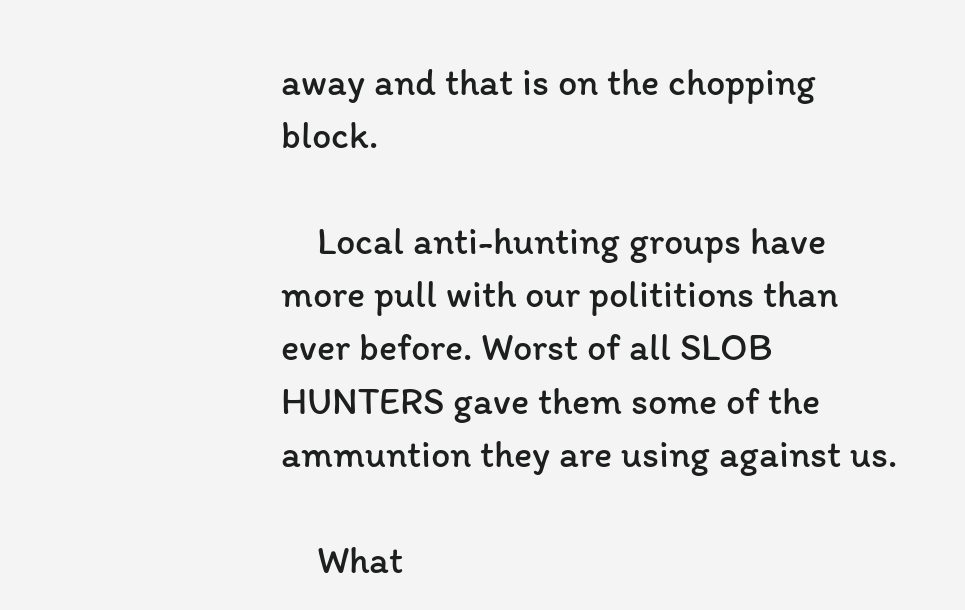away and that is on the chopping block.

    Local anti-hunting groups have more pull with our polititions than ever before. Worst of all SLOB HUNTERS gave them some of the ammuntion they are using against us.

    What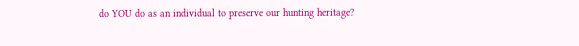do YOU do as an individual to preserve our hunting heritage?